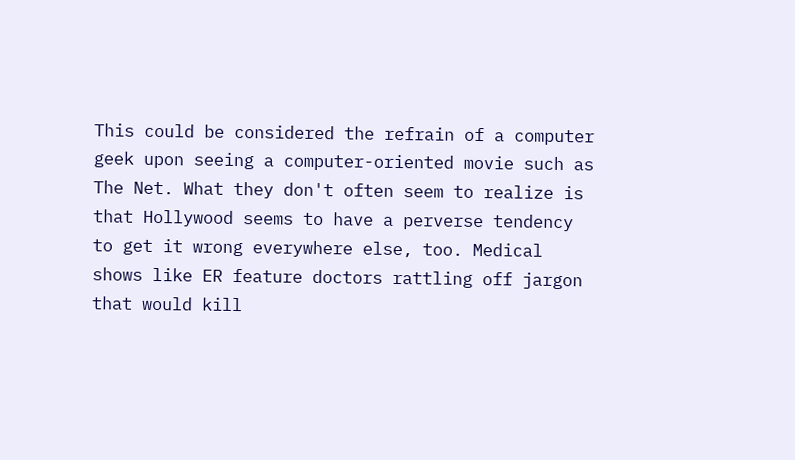This could be considered the refrain of a computer geek upon seeing a computer-oriented movie such as The Net. What they don't often seem to realize is that Hollywood seems to have a perverse tendency to get it wrong everywhere else, too. Medical shows like ER feature doctors rattling off jargon that would kill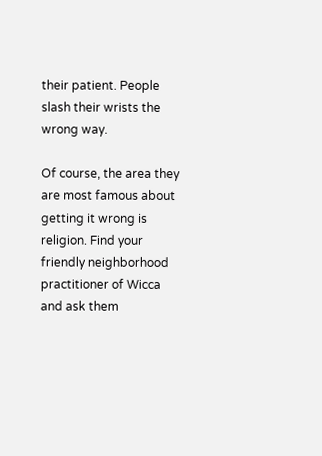their patient. People slash their wrists the wrong way.

Of course, the area they are most famous about getting it wrong is religion. Find your friendly neighborhood practitioner of Wicca and ask them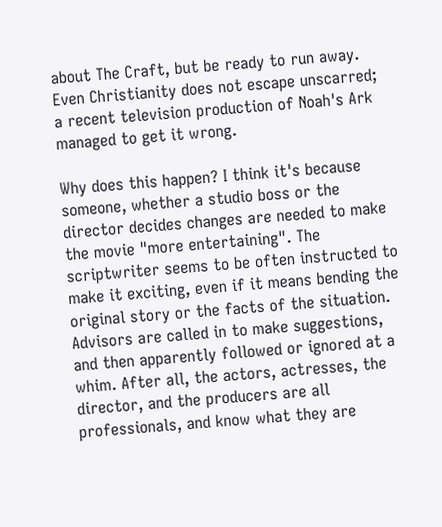about The Craft, but be ready to run away. Even Christianity does not escape unscarred; a recent television production of Noah's Ark managed to get it wrong.

Why does this happen? I think it's because someone, whether a studio boss or the director decides changes are needed to make the movie "more entertaining". The scriptwriter seems to be often instructed to make it exciting, even if it means bending the original story or the facts of the situation. Advisors are called in to make suggestions, and then apparently followed or ignored at a whim. After all, the actors, actresses, the director, and the producers are all professionals, and know what they are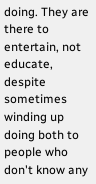doing. They are there to entertain, not educate, despite sometimes winding up doing both to people who don't know any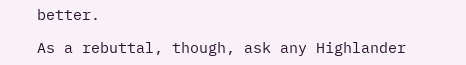better.

As a rebuttal, though, ask any Highlander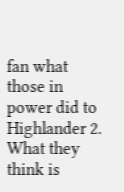fan what those in power did to Highlander 2. What they think is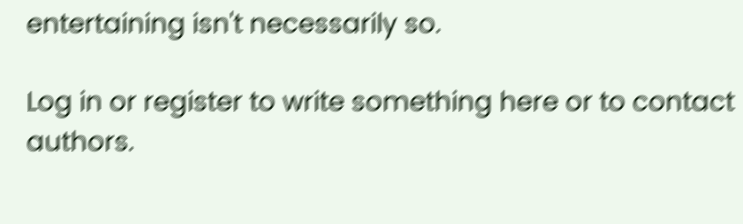entertaining isn't necessarily so.

Log in or register to write something here or to contact authors.